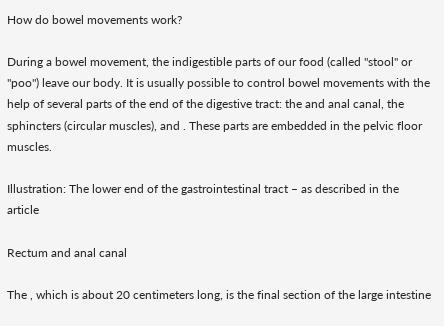How do bowel movements work?

During a bowel movement, the indigestible parts of our food (called "stool" or "poo") leave our body. It is usually possible to control bowel movements with the help of several parts of the end of the digestive tract: the and anal canal, the sphincters (circular muscles), and . These parts are embedded in the pelvic floor muscles.

Illustration: The lower end of the gastrointestinal tract – as described in the article

Rectum and anal canal

The , which is about 20 centimeters long, is the final section of the large intestine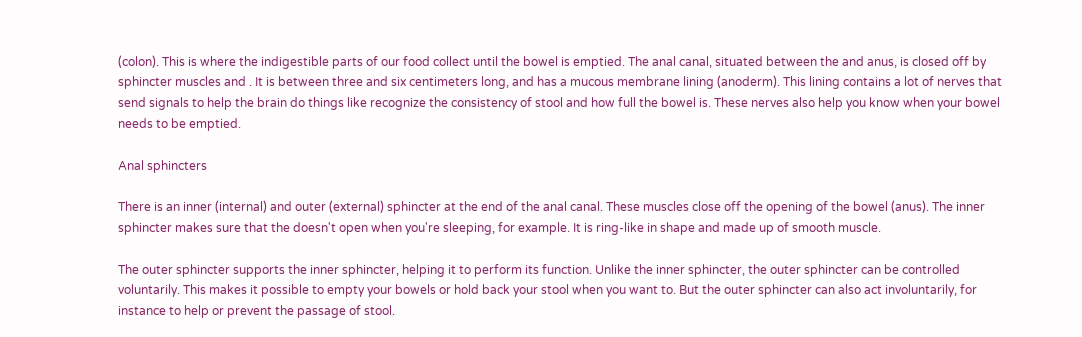(colon). This is where the indigestible parts of our food collect until the bowel is emptied. The anal canal, situated between the and anus, is closed off by sphincter muscles and . It is between three and six centimeters long, and has a mucous membrane lining (anoderm). This lining contains a lot of nerves that send signals to help the brain do things like recognize the consistency of stool and how full the bowel is. These nerves also help you know when your bowel needs to be emptied.

Anal sphincters

There is an inner (internal) and outer (external) sphincter at the end of the anal canal. These muscles close off the opening of the bowel (anus). The inner sphincter makes sure that the doesn't open when you're sleeping, for example. It is ring-like in shape and made up of smooth muscle.

The outer sphincter supports the inner sphincter, helping it to perform its function. Unlike the inner sphincter, the outer sphincter can be controlled voluntarily. This makes it possible to empty your bowels or hold back your stool when you want to. But the outer sphincter can also act involuntarily, for instance to help or prevent the passage of stool.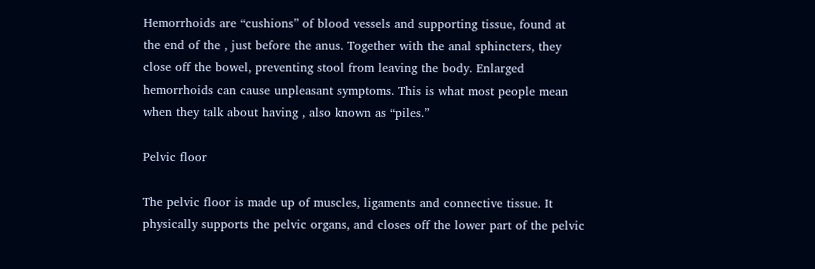Hemorrhoids are “cushions” of blood vessels and supporting tissue, found at the end of the , just before the anus. Together with the anal sphincters, they close off the bowel, preventing stool from leaving the body. Enlarged hemorrhoids can cause unpleasant symptoms. This is what most people mean when they talk about having , also known as “piles.”

Pelvic floor

The pelvic floor is made up of muscles, ligaments and connective tissue. It physically supports the pelvic organs, and closes off the lower part of the pelvic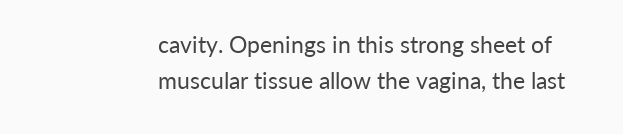cavity. Openings in this strong sheet of muscular tissue allow the vagina, the last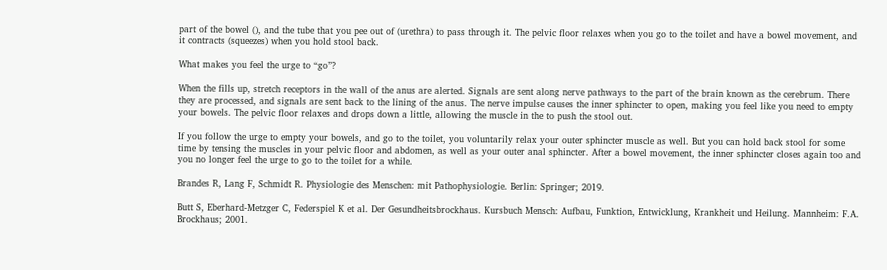part of the bowel (), and the tube that you pee out of (urethra) to pass through it. The pelvic floor relaxes when you go to the toilet and have a bowel movement, and it contracts (squeezes) when you hold stool back.

What makes you feel the urge to “go”?

When the fills up, stretch receptors in the wall of the anus are alerted. Signals are sent along nerve pathways to the part of the brain known as the cerebrum. There they are processed, and signals are sent back to the lining of the anus. The nerve impulse causes the inner sphincter to open, making you feel like you need to empty your bowels. The pelvic floor relaxes and drops down a little, allowing the muscle in the to push the stool out.

If you follow the urge to empty your bowels, and go to the toilet, you voluntarily relax your outer sphincter muscle as well. But you can hold back stool for some time by tensing the muscles in your pelvic floor and abdomen, as well as your outer anal sphincter. After a bowel movement, the inner sphincter closes again too and you no longer feel the urge to go to the toilet for a while.

Brandes R, Lang F, Schmidt R. Physiologie des Menschen: mit Pathophysiologie. Berlin: Springer; 2019.

Butt S, Eberhard-Metzger C, Federspiel K et al. Der Gesundheitsbrockhaus. Kursbuch Mensch: Aufbau, Funktion, Entwicklung, Krankheit und Heilung. Mannheim: F.A. Brockhaus; 2001.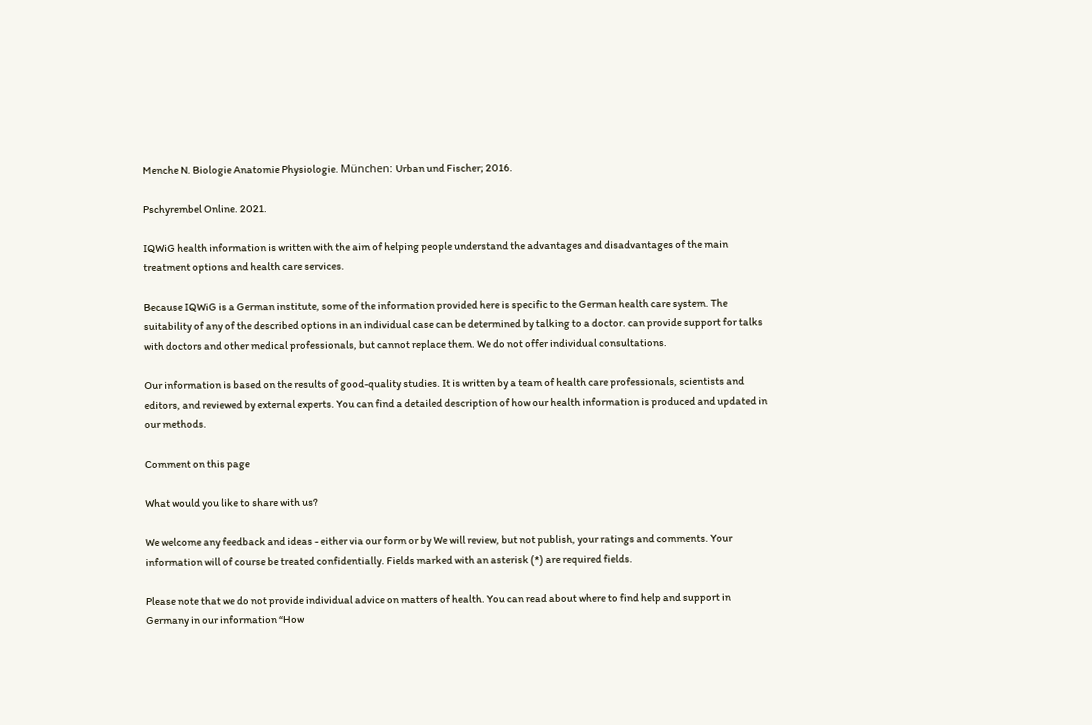Menche N. Biologie Anatomie Physiologie. München: Urban und Fischer; 2016.

Pschyrembel Online. 2021.

IQWiG health information is written with the aim of helping people understand the advantages and disadvantages of the main treatment options and health care services.

Because IQWiG is a German institute, some of the information provided here is specific to the German health care system. The suitability of any of the described options in an individual case can be determined by talking to a doctor. can provide support for talks with doctors and other medical professionals, but cannot replace them. We do not offer individual consultations.

Our information is based on the results of good-quality studies. It is written by a team of health care professionals, scientists and editors, and reviewed by external experts. You can find a detailed description of how our health information is produced and updated in our methods.

Comment on this page

What would you like to share with us?

We welcome any feedback and ideas - either via our form or by We will review, but not publish, your ratings and comments. Your information will of course be treated confidentially. Fields marked with an asterisk (*) are required fields.

Please note that we do not provide individual advice on matters of health. You can read about where to find help and support in Germany in our information “How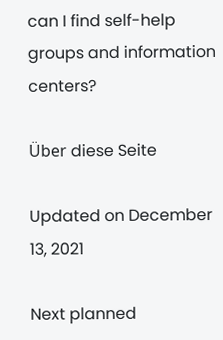can I find self-help groups and information centers?

Über diese Seite

Updated on December 13, 2021

Next planned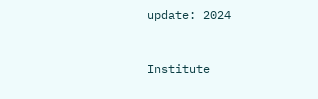update: 2024


Institute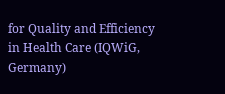for Quality and Efficiency in Health Care (IQWiG, Germany)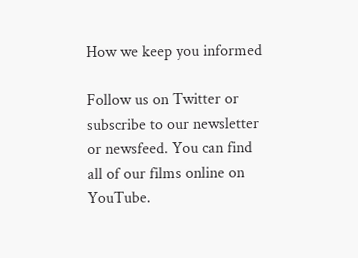How we keep you informed

Follow us on Twitter or subscribe to our newsletter or newsfeed. You can find all of our films online on YouTube.